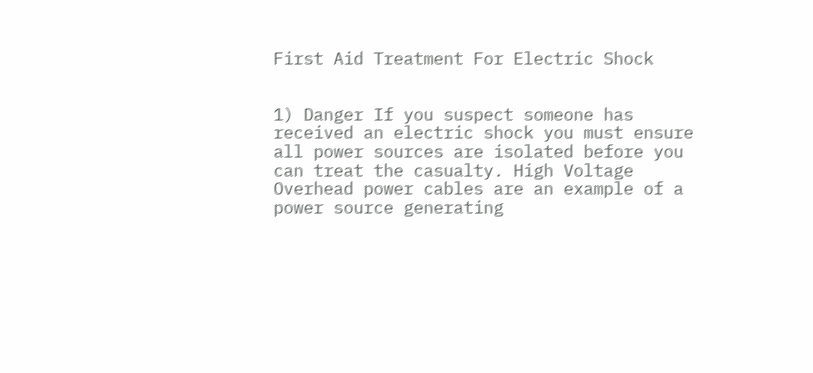First Aid Treatment For Electric Shock


1) Danger If you suspect someone has received an electric shock you must ensure all power sources are isolated before you can treat the casualty. High Voltage Overhead power cables are an example of a power source generating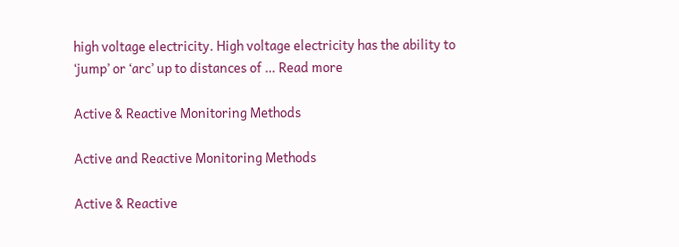high voltage electricity. High voltage electricity has the ability to ‘jump’ or ‘arc’ up to distances of … Read more

Active & Reactive Monitoring Methods

Active and Reactive Monitoring Methods

Active & Reactive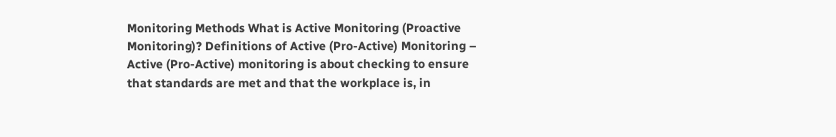Monitoring Methods What is Active Monitoring (Proactive Monitoring)? Definitions of Active (Pro-Active) Monitoring – Active (Pro-Active) monitoring is about checking to ensure that standards are met and that the workplace is, in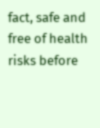fact, safe and free of health risks before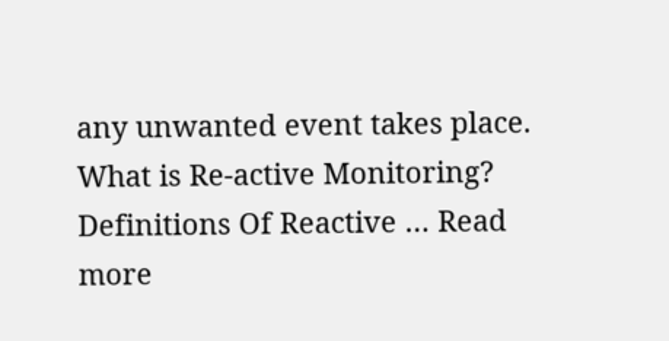any unwanted event takes place. What is Re-active Monitoring? Definitions Of Reactive … Read more